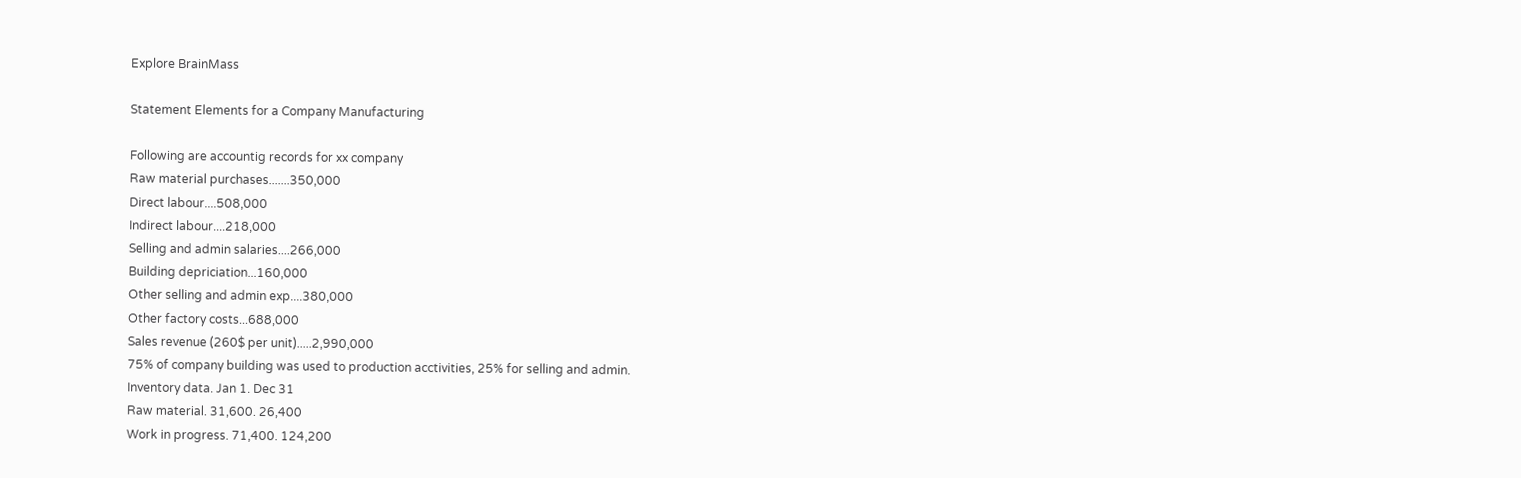Explore BrainMass

Statement Elements for a Company Manufacturing

Following are accountig records for xx company
Raw material purchases.......350,000
Direct labour....508,000
Indirect labour....218,000
Selling and admin salaries....266,000
Building depriciation...160,000
Other selling and admin exp....380,000
Other factory costs...688,000
Sales revenue (260$ per unit).....2,990,000
75% of company building was used to production acctivities, 25% for selling and admin.
Inventory data. Jan 1. Dec 31
Raw material. 31,600. 26,400
Work in progress. 71,400. 124,200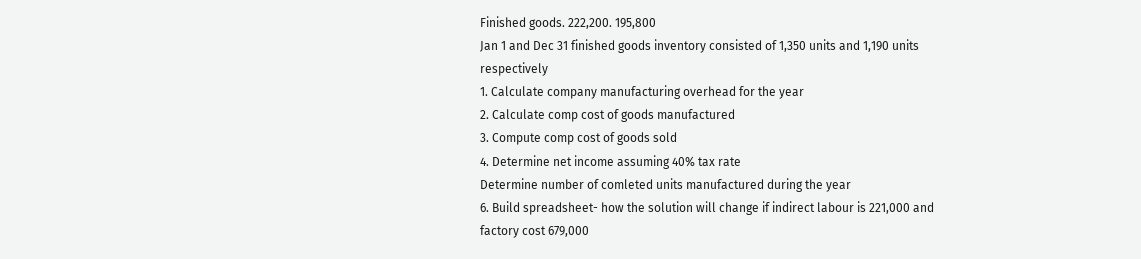Finished goods. 222,200. 195,800
Jan 1 and Dec 31 finished goods inventory consisted of 1,350 units and 1,190 units respectively
1. Calculate company manufacturing overhead for the year
2. Calculate comp cost of goods manufactured
3. Compute comp cost of goods sold
4. Determine net income assuming 40% tax rate
Determine number of comleted units manufactured during the year
6. Build spreadsheet- how the solution will change if indirect labour is 221,000 and factory cost 679,000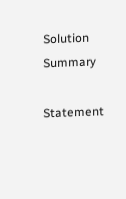Solution Summary

Statement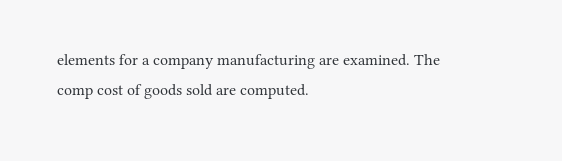elements for a company manufacturing are examined. The comp cost of goods sold are computed.